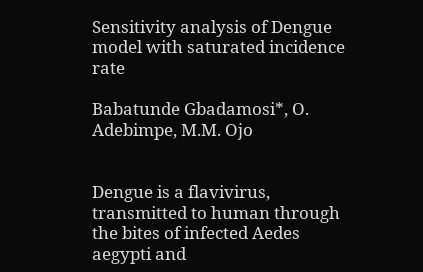Sensitivity analysis of Dengue model with saturated incidence rate

Babatunde Gbadamosi*, O. Adebimpe, M.M. Ojo


Dengue is a flavivirus, transmitted to human through the bites of infected Aedes aegypti and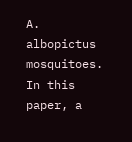A. albopictus mosquitoes. In this paper, a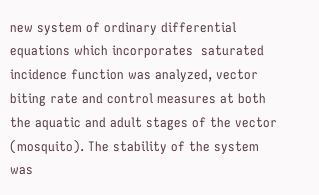new system of ordinary differential equations which incorporates  saturated incidence function was analyzed, vector biting rate and control measures at both the aquatic and adult stages of the vector (mosquito). The stability of the system was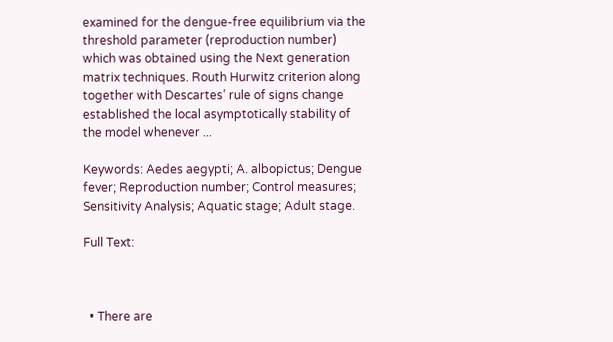examined for the dengue-free equilibrium via the threshold parameter (reproduction number) which was obtained using the Next generation matrix techniques. Routh Hurwitz criterion along together with Descartes’ rule of signs change established the local asymptotically stability of the model whenever ...

Keywords: Aedes aegypti; A. albopictus; Dengue fever; Reproduction number; Control measures; Sensitivity Analysis; Aquatic stage; Adult stage.

Full Text:



  • There are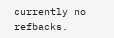currently no refbacks.